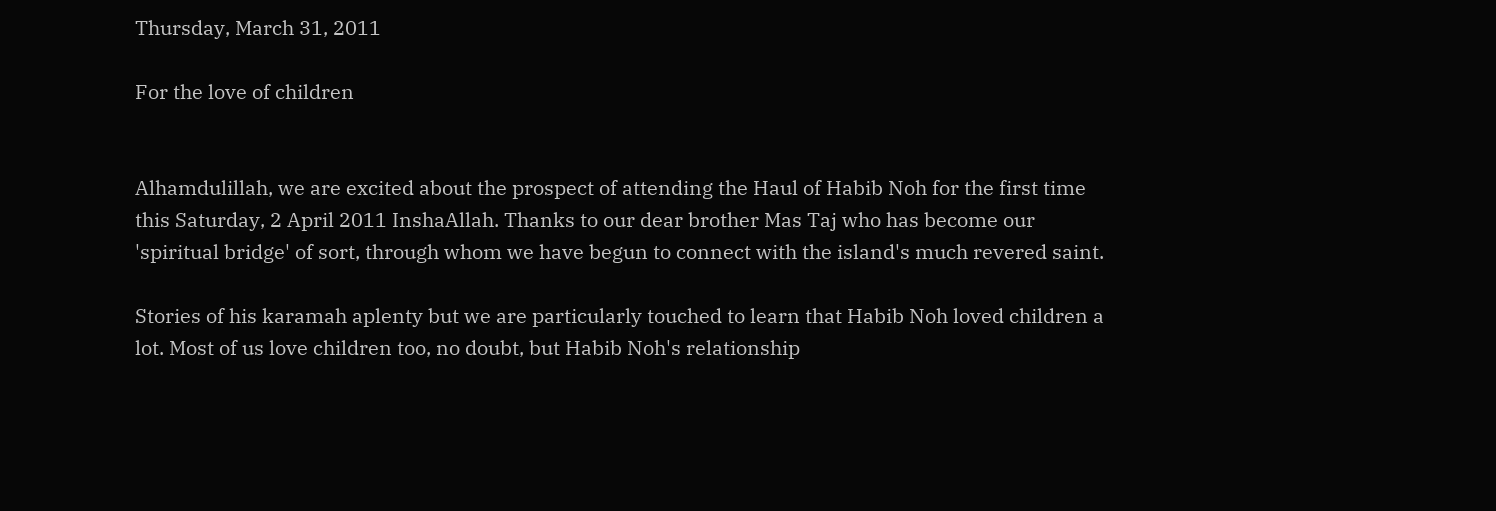Thursday, March 31, 2011

For the love of children


Alhamdulillah, we are excited about the prospect of attending the Haul of Habib Noh for the first time this Saturday, 2 April 2011 InshaAllah. Thanks to our dear brother Mas Taj who has become our 'spiritual bridge' of sort, through whom we have begun to connect with the island's much revered saint.

Stories of his karamah aplenty but we are particularly touched to learn that Habib Noh loved children a lot. Most of us love children too, no doubt, but Habib Noh's relationship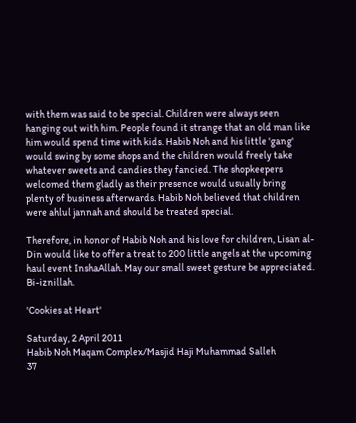with them was said to be special. Children were always seen hanging out with him. People found it strange that an old man like him would spend time with kids. Habib Noh and his little 'gang' would swing by some shops and the children would freely take whatever sweets and candies they fancied. The shopkeepers welcomed them gladly as their presence would usually bring plenty of business afterwards. Habib Noh believed that children were ahlul jannah and should be treated special.

Therefore, in honor of Habib Noh and his love for children, Lisan al-Din would like to offer a treat to 200 little angels at the upcoming haul event InshaAllah. May our small sweet gesture be appreciated. Bi-iznillah.

'Cookies at Heart'

Saturday, 2 April 2011
Habib Noh Maqam Complex/Masjid Haji Muhammad Salleh
37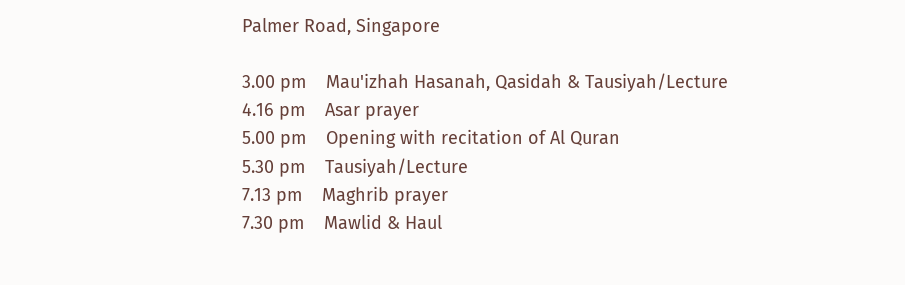Palmer Road, Singapore

3.00 pm    Mau'izhah Hasanah, Qasidah & Tausiyah/Lecture
4.16 pm    Asar prayer
5.00 pm    Opening with recitation of Al Quran
5.30 pm    Tausiyah/Lecture
7.13 pm    Maghrib prayer
7.30 pm    Mawlid & Haul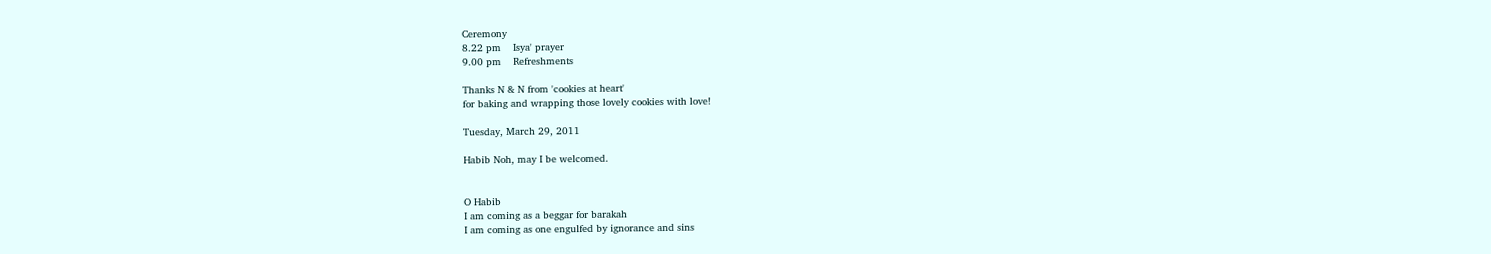Ceremony
8.22 pm    Isya' prayer
9.00 pm    Refreshments

Thanks N & N from 'cookies at heart'
for baking and wrapping those lovely cookies with love!

Tuesday, March 29, 2011

Habib Noh, may I be welcomed.


O Habib
I am coming as a beggar for barakah
I am coming as one engulfed by ignorance and sins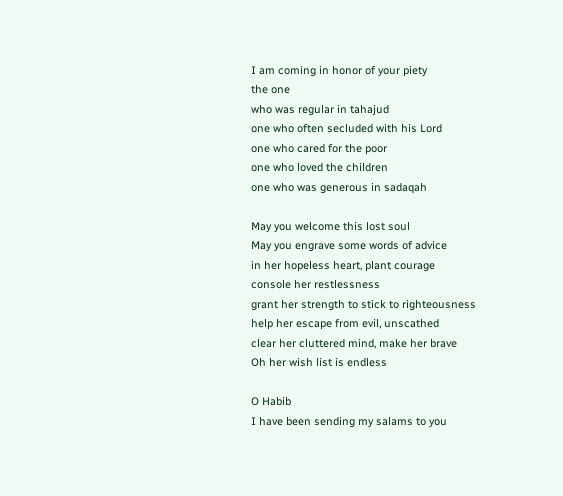I am coming in honor of your piety
the one
who was regular in tahajud
one who often secluded with his Lord
one who cared for the poor
one who loved the children
one who was generous in sadaqah

May you welcome this lost soul
May you engrave some words of advice
in her hopeless heart, plant courage
console her restlessness
grant her strength to stick to righteousness
help her escape from evil, unscathed
clear her cluttered mind, make her brave
Oh her wish list is endless

O Habib
I have been sending my salams to you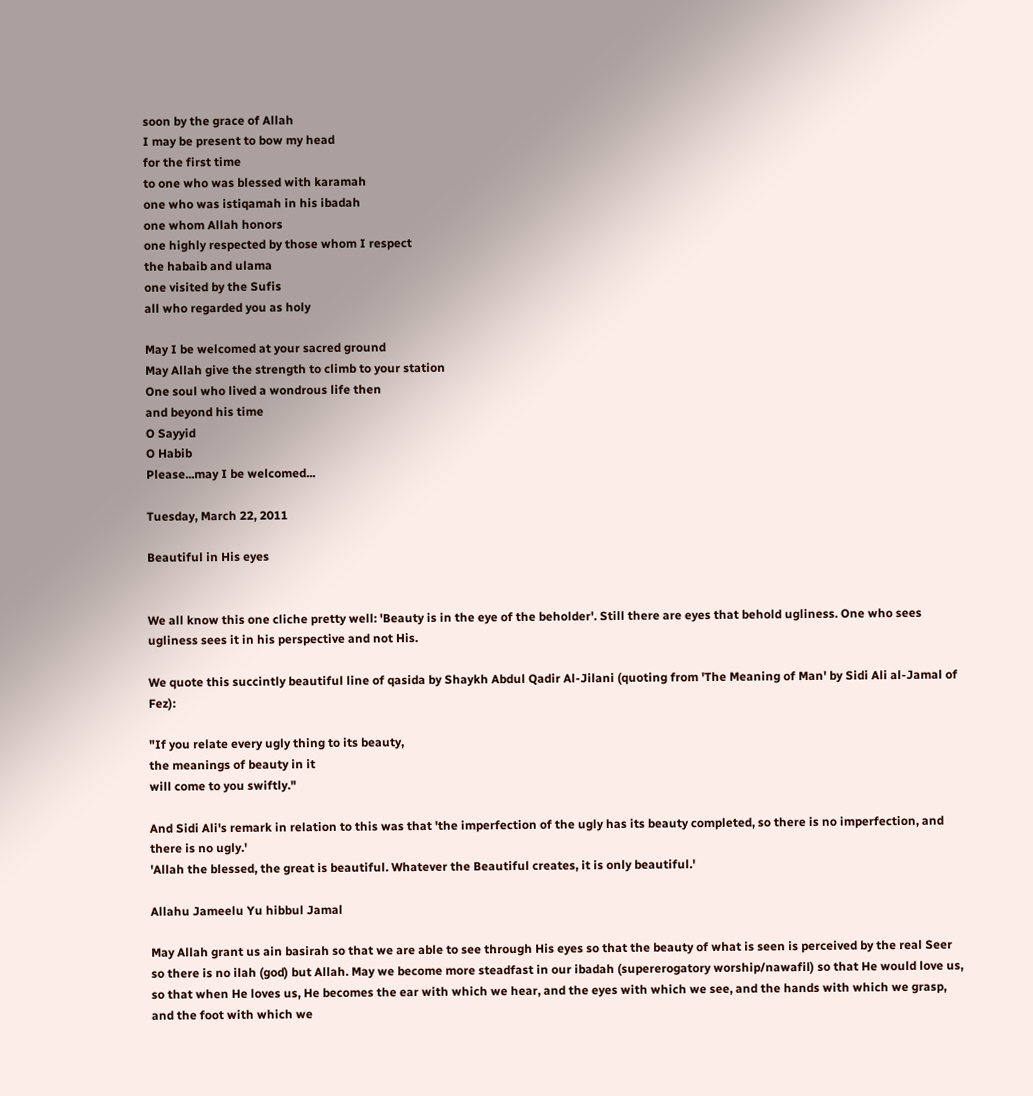soon by the grace of Allah
I may be present to bow my head
for the first time
to one who was blessed with karamah
one who was istiqamah in his ibadah
one whom Allah honors
one highly respected by those whom I respect
the habaib and ulama
one visited by the Sufis
all who regarded you as holy

May I be welcomed at your sacred ground
May Allah give the strength to climb to your station
One soul who lived a wondrous life then
and beyond his time
O Sayyid
O Habib
Please...may I be welcomed...

Tuesday, March 22, 2011

Beautiful in His eyes


We all know this one cliche pretty well: 'Beauty is in the eye of the beholder'. Still there are eyes that behold ugliness. One who sees ugliness sees it in his perspective and not His.

We quote this succintly beautiful line of qasida by Shaykh Abdul Qadir Al-Jilani (quoting from 'The Meaning of Man' by Sidi Ali al-Jamal of Fez):

"If you relate every ugly thing to its beauty,
the meanings of beauty in it
will come to you swiftly."

And Sidi Ali's remark in relation to this was that 'the imperfection of the ugly has its beauty completed, so there is no imperfection, and there is no ugly.'
'Allah the blessed, the great is beautiful. Whatever the Beautiful creates, it is only beautiful.'

Allahu Jameelu Yu hibbul Jamal

May Allah grant us ain basirah so that we are able to see through His eyes so that the beauty of what is seen is perceived by the real Seer so there is no ilah (god) but Allah. May we become more steadfast in our ibadah (supererogatory worship/nawafil) so that He would love us, so that when He loves us, He becomes the ear with which we hear, and the eyes with which we see, and the hands with which we grasp, and the foot with which we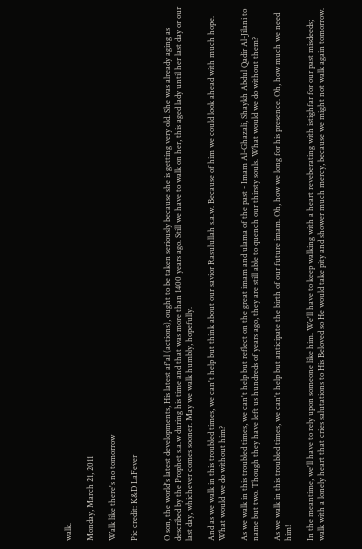walk.

Monday, March 21, 2011

Walk like there's no tomorrow

Pic credit: K&D LaFever


O son, the world's latest developments, His latest af'al (actions), ought to be taken seriously because she is getting very old. She was already aging as described by the Prophet s.a.w during his time and that was more than 1400 years ago. Still we have to walk on her, this aged lady until her last day or our last day, whichever comes sooner. May we walk humbly, hopefully.

And as we walk in this troubled times, we can't help but think about our savior Rasulullah s.a.w. Because of him we could look ahead with much hope. What would we do without him?

As we walk in this troubled times, we can't help but reflect on the great imam and ulama of the past - Imam Al-Ghazali, Shaykh Abdul Qadir Al-Jilani to name but two. Though they have left us hundreds of years ago, they are still able to quench our thirsty souls. What would we do without them?

As we walk in this troubled times, we can't help but anticipate the birth of our future imam. Oh, how we long for his presence. Oh, how much we need him!

In the meantime, we'll have to rely upon someone like him. We'll have to keep walking with a heart reveberating with istighfar for our past misdeeds; walk with a lonely heart that cries salutations to His Beloved so He would take pity and shower much mercy, because we might not walk again tomorrow.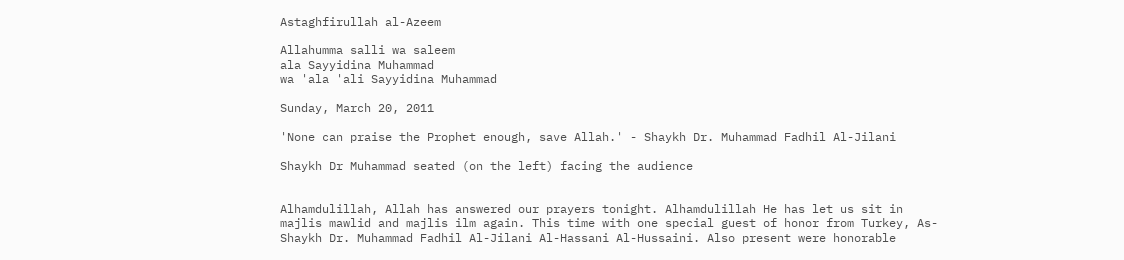Astaghfirullah al-Azeem

Allahumma salli wa saleem
ala Sayyidina Muhammad
wa 'ala 'ali Sayyidina Muhammad

Sunday, March 20, 2011

'None can praise the Prophet enough, save Allah.' - Shaykh Dr. Muhammad Fadhil Al-Jilani

Shaykh Dr Muhammad seated (on the left) facing the audience


Alhamdulillah, Allah has answered our prayers tonight. Alhamdulillah He has let us sit in majlis mawlid and majlis ilm again. This time with one special guest of honor from Turkey, As-Shaykh Dr. Muhammad Fadhil Al-Jilani Al-Hassani Al-Hussaini. Also present were honorable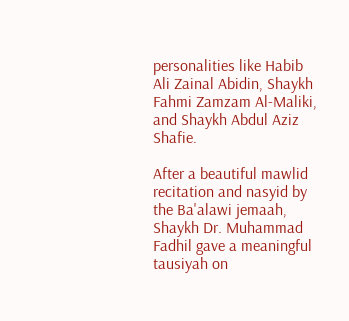personalities like Habib Ali Zainal Abidin, Shaykh Fahmi Zamzam Al-Maliki, and Shaykh Abdul Aziz Shafie.

After a beautiful mawlid recitation and nasyid by the Ba'alawi jemaah, Shaykh Dr. Muhammad Fadhil gave a meaningful tausiyah on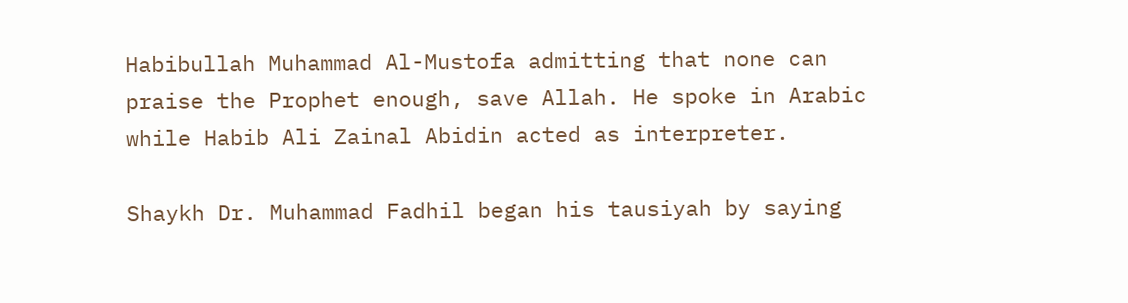Habibullah Muhammad Al-Mustofa admitting that none can praise the Prophet enough, save Allah. He spoke in Arabic while Habib Ali Zainal Abidin acted as interpreter.

Shaykh Dr. Muhammad Fadhil began his tausiyah by saying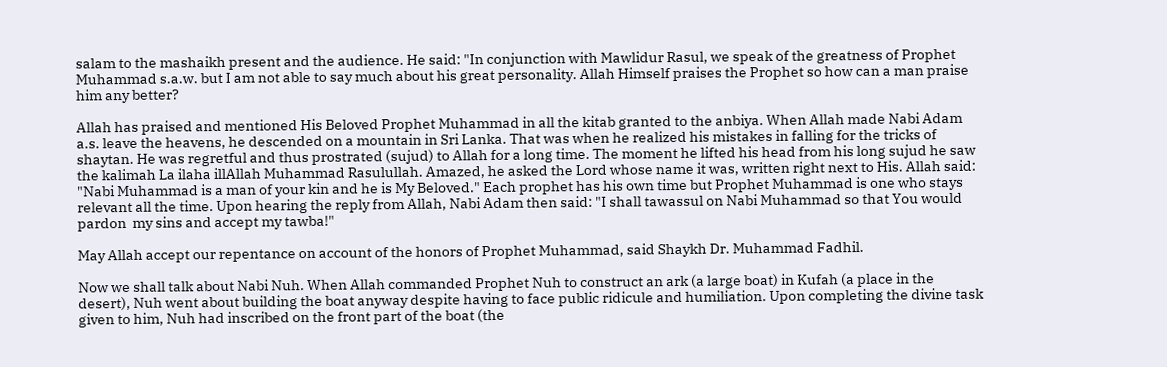salam to the mashaikh present and the audience. He said: "In conjunction with Mawlidur Rasul, we speak of the greatness of Prophet Muhammad s.a.w. but I am not able to say much about his great personality. Allah Himself praises the Prophet so how can a man praise him any better?

Allah has praised and mentioned His Beloved Prophet Muhammad in all the kitab granted to the anbiya. When Allah made Nabi Adam a.s. leave the heavens, he descended on a mountain in Sri Lanka. That was when he realized his mistakes in falling for the tricks of shaytan. He was regretful and thus prostrated (sujud) to Allah for a long time. The moment he lifted his head from his long sujud he saw the kalimah La ilaha illAllah Muhammad Rasulullah. Amazed, he asked the Lord whose name it was, written right next to His. Allah said: "Nabi Muhammad is a man of your kin and he is My Beloved." Each prophet has his own time but Prophet Muhammad is one who stays relevant all the time. Upon hearing the reply from Allah, Nabi Adam then said: "I shall tawassul on Nabi Muhammad so that You would pardon  my sins and accept my tawba!"

May Allah accept our repentance on account of the honors of Prophet Muhammad, said Shaykh Dr. Muhammad Fadhil.

Now we shall talk about Nabi Nuh. When Allah commanded Prophet Nuh to construct an ark (a large boat) in Kufah (a place in the desert), Nuh went about building the boat anyway despite having to face public ridicule and humiliation. Upon completing the divine task given to him, Nuh had inscribed on the front part of the boat (the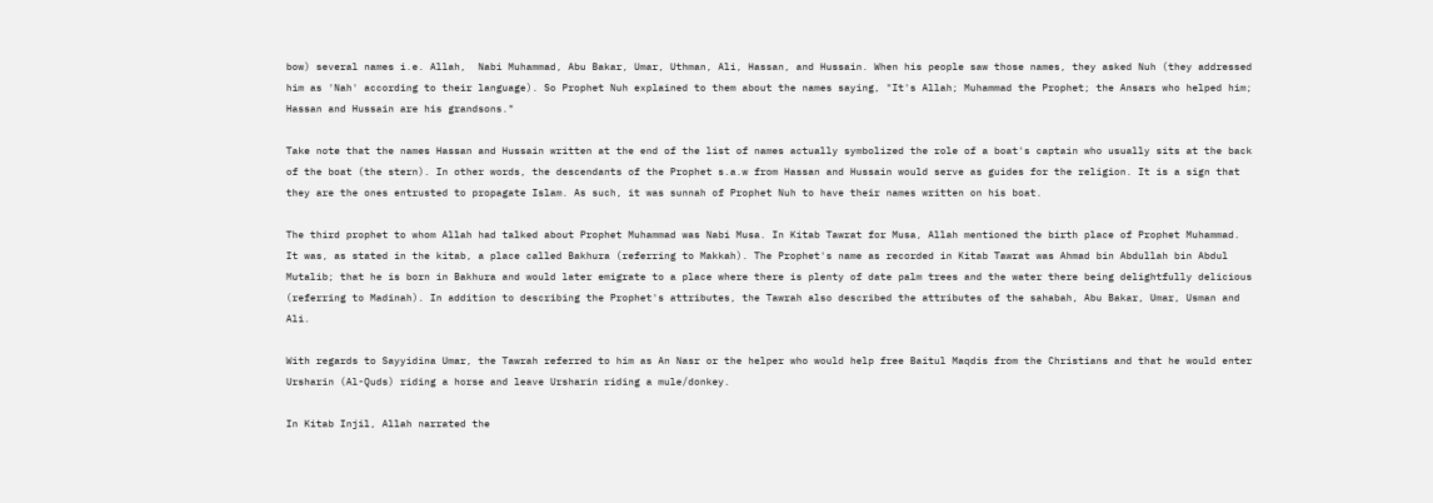bow) several names i.e. Allah,  Nabi Muhammad, Abu Bakar, Umar, Uthman, Ali, Hassan, and Hussain. When his people saw those names, they asked Nuh (they addressed him as 'Nah' according to their language). So Prophet Nuh explained to them about the names saying, "It's Allah; Muhammad the Prophet; the Ansars who helped him; Hassan and Hussain are his grandsons."

Take note that the names Hassan and Hussain written at the end of the list of names actually symbolized the role of a boat's captain who usually sits at the back of the boat (the stern). In other words, the descendants of the Prophet s.a.w from Hassan and Hussain would serve as guides for the religion. It is a sign that they are the ones entrusted to propagate Islam. As such, it was sunnah of Prophet Nuh to have their names written on his boat.

The third prophet to whom Allah had talked about Prophet Muhammad was Nabi Musa. In Kitab Tawrat for Musa, Allah mentioned the birth place of Prophet Muhammad. It was, as stated in the kitab, a place called Bakhura (referring to Makkah). The Prophet's name as recorded in Kitab Tawrat was Ahmad bin Abdullah bin Abdul Mutalib; that he is born in Bakhura and would later emigrate to a place where there is plenty of date palm trees and the water there being delightfully delicious (referring to Madinah). In addition to describing the Prophet's attributes, the Tawrah also described the attributes of the sahabah, Abu Bakar, Umar, Usman and Ali.

With regards to Sayyidina Umar, the Tawrah referred to him as An Nasr or the helper who would help free Baitul Maqdis from the Christians and that he would enter Ursharin (Al-Quds) riding a horse and leave Ursharin riding a mule/donkey.

In Kitab Injil, Allah narrated the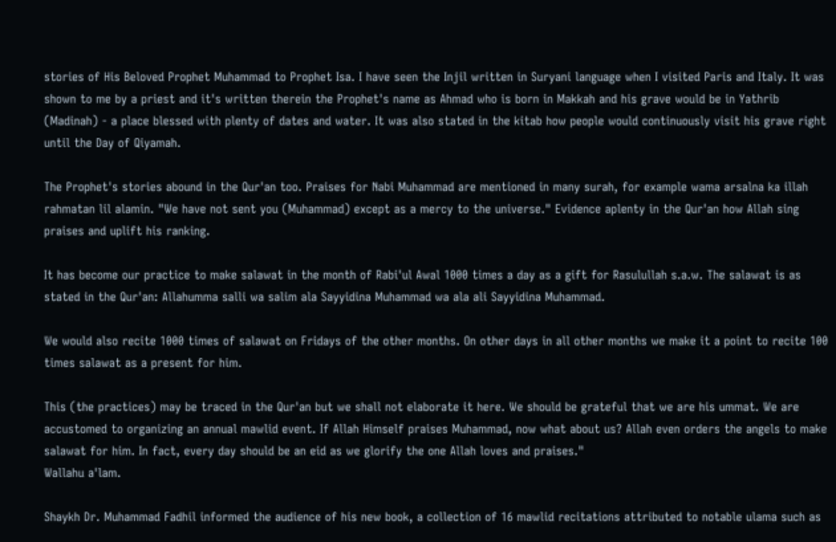stories of His Beloved Prophet Muhammad to Prophet Isa. I have seen the Injil written in Suryani language when I visited Paris and Italy. It was shown to me by a priest and it's written therein the Prophet's name as Ahmad who is born in Makkah and his grave would be in Yathrib (Madinah) - a place blessed with plenty of dates and water. It was also stated in the kitab how people would continuously visit his grave right until the Day of Qiyamah.

The Prophet's stories abound in the Qur'an too. Praises for Nabi Muhammad are mentioned in many surah, for example wama arsalna ka illah rahmatan lil alamin. "We have not sent you (Muhammad) except as a mercy to the universe." Evidence aplenty in the Qur'an how Allah sing praises and uplift his ranking.

It has become our practice to make salawat in the month of Rabi'ul Awal 1000 times a day as a gift for Rasulullah s.a.w. The salawat is as stated in the Qur'an: Allahumma salli wa salim ala Sayyidina Muhammad wa ala ali Sayyidina Muhammad.

We would also recite 1000 times of salawat on Fridays of the other months. On other days in all other months we make it a point to recite 100 times salawat as a present for him.

This (the practices) may be traced in the Qur'an but we shall not elaborate it here. We should be grateful that we are his ummat. We are accustomed to organizing an annual mawlid event. If Allah Himself praises Muhammad, now what about us? Allah even orders the angels to make salawat for him. In fact, every day should be an eid as we glorify the one Allah loves and praises."
Wallahu a'lam.

Shaykh Dr. Muhammad Fadhil informed the audience of his new book, a collection of 16 mawlid recitations attributed to notable ulama such as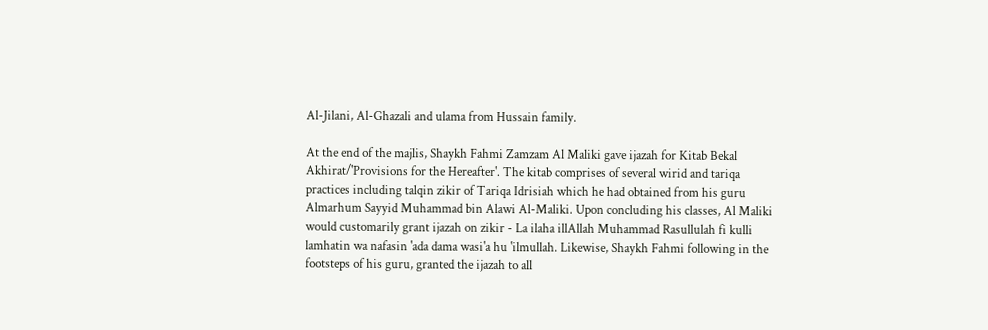Al-Jilani, Al-Ghazali and ulama from Hussain family.

At the end of the majlis, Shaykh Fahmi Zamzam Al Maliki gave ijazah for Kitab Bekal Akhirat/'Provisions for the Hereafter'. The kitab comprises of several wirid and tariqa practices including talqin zikir of Tariqa Idrisiah which he had obtained from his guru Almarhum Sayyid Muhammad bin Alawi Al-Maliki. Upon concluding his classes, Al Maliki would customarily grant ijazah on zikir - La ilaha illAllah Muhammad Rasullulah fi kulli lamhatin wa nafasin 'ada dama wasi'a hu 'ilmullah. Likewise, Shaykh Fahmi following in the footsteps of his guru, granted the ijazah to all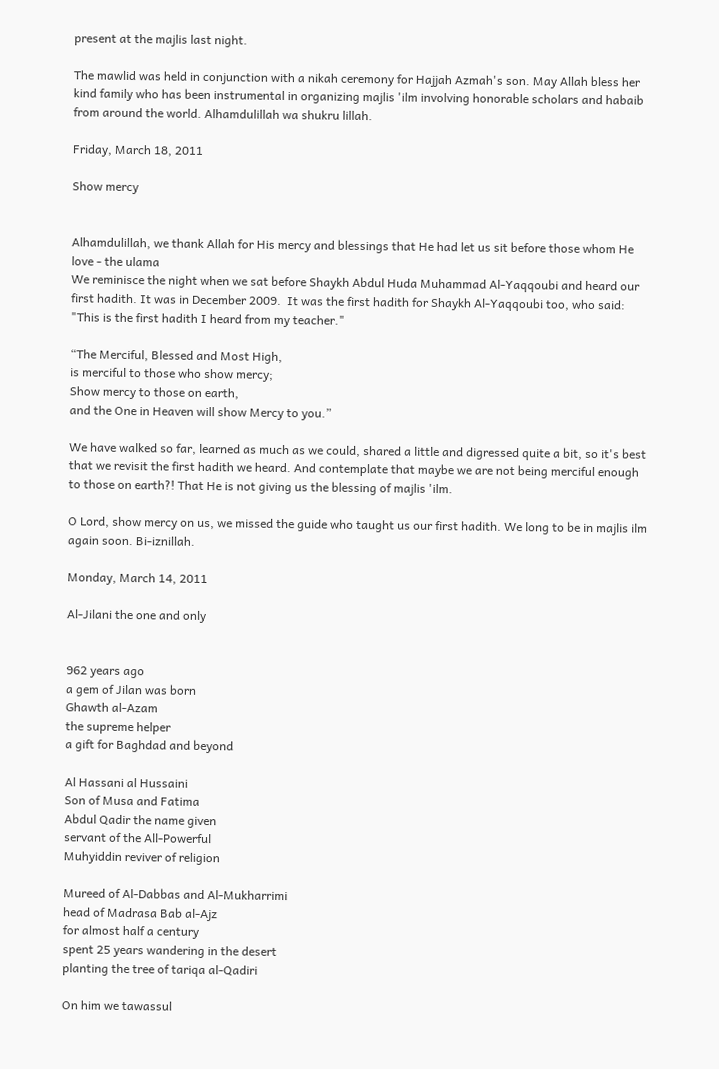present at the majlis last night.

The mawlid was held in conjunction with a nikah ceremony for Hajjah Azmah's son. May Allah bless her kind family who has been instrumental in organizing majlis 'ilm involving honorable scholars and habaib from around the world. Alhamdulillah wa shukru lillah.

Friday, March 18, 2011

Show mercy


Alhamdulillah, we thank Allah for His mercy and blessings that He had let us sit before those whom He love - the ulama
We reminisce the night when we sat before Shaykh Abdul Huda Muhammad Al-Yaqqoubi and heard our first hadith. It was in December 2009.  It was the first hadith for Shaykh Al-Yaqqoubi too, who said: "This is the first hadith I heard from my teacher."

“The Merciful, Blessed and Most High,
is merciful to those who show mercy;
Show mercy to those on earth,
and the One in Heaven will show Mercy to you.”

We have walked so far, learned as much as we could, shared a little and digressed quite a bit, so it's best that we revisit the first hadith we heard. And contemplate that maybe we are not being merciful enough to those on earth?! That He is not giving us the blessing of majlis 'ilm.

O Lord, show mercy on us, we missed the guide who taught us our first hadith. We long to be in majlis ilm again soon. Bi-iznillah.

Monday, March 14, 2011

Al-Jilani the one and only


962 years ago
a gem of Jilan was born
Ghawth al-Azam
the supreme helper
a gift for Baghdad and beyond

Al Hassani al Hussaini
Son of Musa and Fatima
Abdul Qadir the name given
servant of the All-Powerful
Muhyiddin reviver of religion

Mureed of Al-Dabbas and Al-Mukharrimi
head of Madrasa Bab al-Ajz
for almost half a century
spent 25 years wandering in the desert
planting the tree of tariqa al-Qadiri

On him we tawassul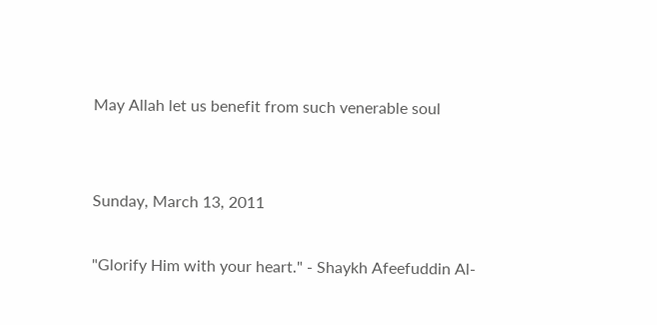May Allah let us benefit from such venerable soul


Sunday, March 13, 2011

"Glorify Him with your heart." - Shaykh Afeefuddin Al-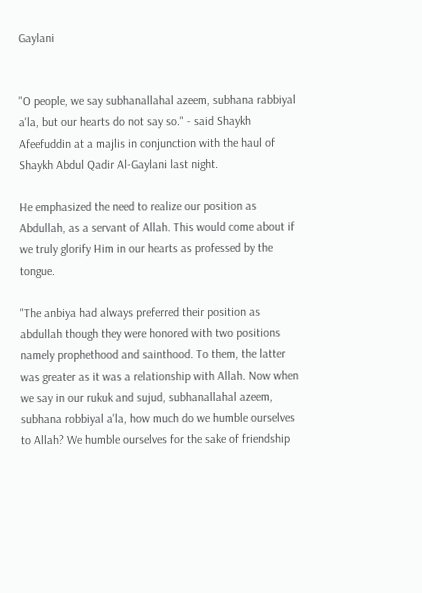Gaylani


"O people, we say subhanallahal azeem, subhana rabbiyal a'la, but our hearts do not say so." - said Shaykh Afeefuddin at a majlis in conjunction with the haul of Shaykh Abdul Qadir Al-Gaylani last night.

He emphasized the need to realize our position as Abdullah, as a servant of Allah. This would come about if we truly glorify Him in our hearts as professed by the tongue.

"The anbiya had always preferred their position as abdullah though they were honored with two positions namely prophethood and sainthood. To them, the latter was greater as it was a relationship with Allah. Now when we say in our rukuk and sujud, subhanallahal azeem, subhana robbiyal a'la, how much do we humble ourselves to Allah? We humble ourselves for the sake of friendship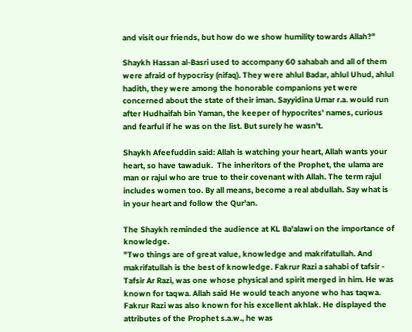and visit our friends, but how do we show humility towards Allah?"

Shaykh Hassan al-Basri used to accompany 60 sahabah and all of them were afraid of hypocrisy (nifaq). They were ahlul Badar, ahlul Uhud, ahlul hadith, they were among the honorable companions yet were concerned about the state of their iman. Sayyidina Umar r.a. would run after Hudhaifah bin Yaman, the keeper of hypocrites' names, curious and fearful if he was on the list. But surely he wasn't.

Shaykh Afeefuddin said: Allah is watching your heart, Allah wants your heart, so have tawaduk.  The inheritors of the Prophet, the ulama are man or rajul who are true to their covenant with Allah. The term rajul includes women too. By all means, become a real abdullah. Say what is in your heart and follow the Qur'an.

The Shaykh reminded the audience at KL Ba'alawi on the importance of knowledge.
"Two things are of great value, knowledge and makrifatullah. And makrifatullah is the best of knowledge. Fakrur Razi a sahabi of tafsir - Tafsir Ar Razi, was one whose physical and spirit merged in him. He was known for taqwa. Allah said He would teach anyone who has taqwa. Fakrur Razi was also known for his excellent akhlak. He displayed the attributes of the Prophet s.a.w., he was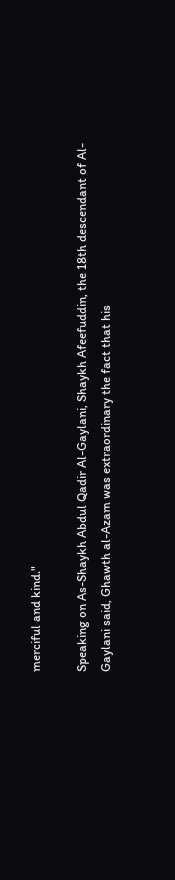merciful and kind."

Speaking on As-Shaykh Abdul Qadir Al-Gaylani, Shaykh Afeefuddin, the 18th descendant of Al-Gaylani said, Ghawth al-Azam was extraordinary the fact that his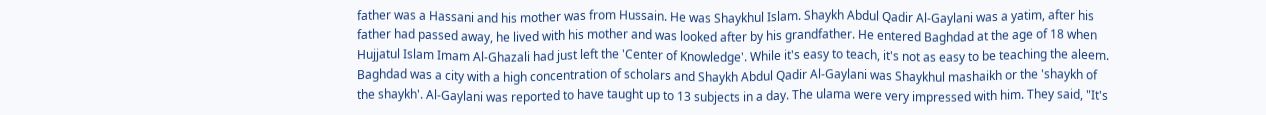father was a Hassani and his mother was from Hussain. He was Shaykhul Islam. Shaykh Abdul Qadir Al-Gaylani was a yatim, after his father had passed away, he lived with his mother and was looked after by his grandfather. He entered Baghdad at the age of 18 when Hujjatul Islam Imam Al-Ghazali had just left the 'Center of Knowledge'. While it's easy to teach, it's not as easy to be teaching the aleem. Baghdad was a city with a high concentration of scholars and Shaykh Abdul Qadir Al-Gaylani was Shaykhul mashaikh or the 'shaykh of the shaykh'. Al-Gaylani was reported to have taught up to 13 subjects in a day. The ulama were very impressed with him. They said, "It's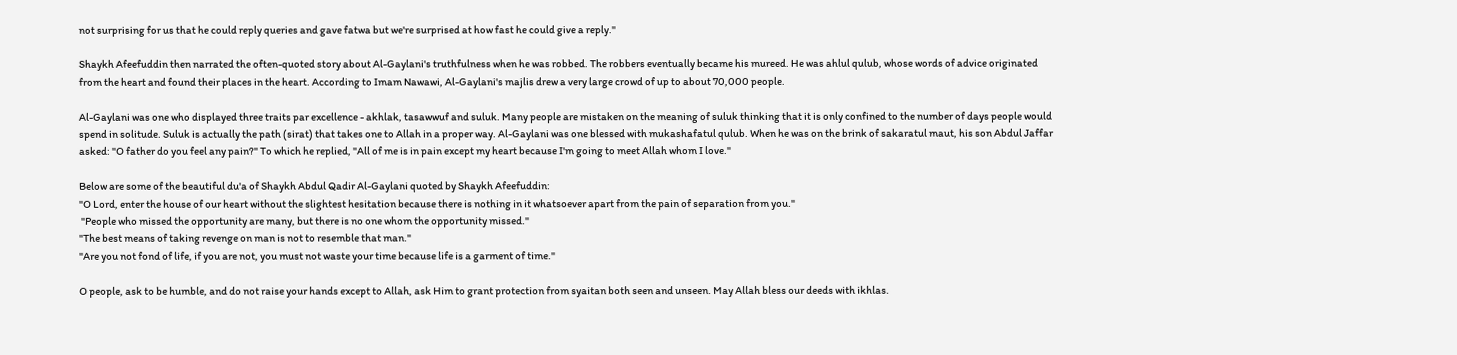not surprising for us that he could reply queries and gave fatwa but we're surprised at how fast he could give a reply."

Shaykh Afeefuddin then narrated the often-quoted story about Al-Gaylani's truthfulness when he was robbed. The robbers eventually became his mureed. He was ahlul qulub, whose words of advice originated from the heart and found their places in the heart. According to Imam Nawawi, Al-Gaylani's majlis drew a very large crowd of up to about 70,000 people.

Al-Gaylani was one who displayed three traits par excellence - akhlak, tasawwuf and suluk. Many people are mistaken on the meaning of suluk thinking that it is only confined to the number of days people would spend in solitude. Suluk is actually the path (sirat) that takes one to Allah in a proper way. Al-Gaylani was one blessed with mukashafatul qulub. When he was on the brink of sakaratul maut, his son Abdul Jaffar asked: "O father do you feel any pain?" To which he replied, "All of me is in pain except my heart because I'm going to meet Allah whom I love."

Below are some of the beautiful du'a of Shaykh Abdul Qadir Al-Gaylani quoted by Shaykh Afeefuddin:
"O Lord, enter the house of our heart without the slightest hesitation because there is nothing in it whatsoever apart from the pain of separation from you."
 "People who missed the opportunity are many, but there is no one whom the opportunity missed."
"The best means of taking revenge on man is not to resemble that man."
"Are you not fond of life, if you are not, you must not waste your time because life is a garment of time."

O people, ask to be humble, and do not raise your hands except to Allah, ask Him to grant protection from syaitan both seen and unseen. May Allah bless our deeds with ikhlas.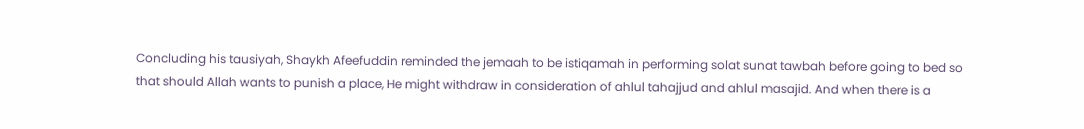Concluding his tausiyah, Shaykh Afeefuddin reminded the jemaah to be istiqamah in performing solat sunat tawbah before going to bed so that should Allah wants to punish a place, He might withdraw in consideration of ahlul tahajjud and ahlul masajid. And when there is a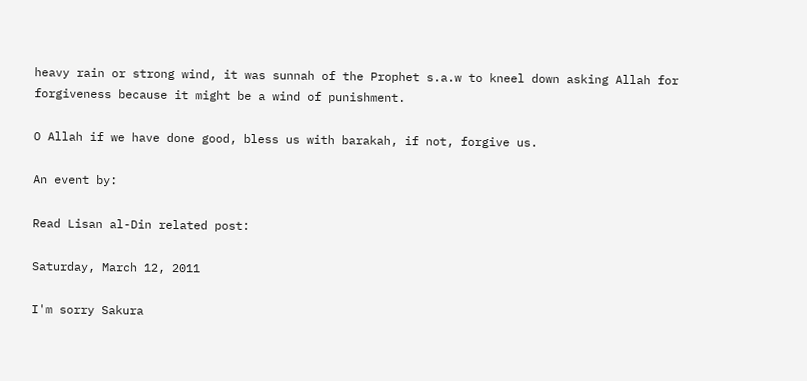heavy rain or strong wind, it was sunnah of the Prophet s.a.w to kneel down asking Allah for forgiveness because it might be a wind of punishment.

O Allah if we have done good, bless us with barakah, if not, forgive us.

An event by:

Read Lisan al-Din related post:

Saturday, March 12, 2011

I'm sorry Sakura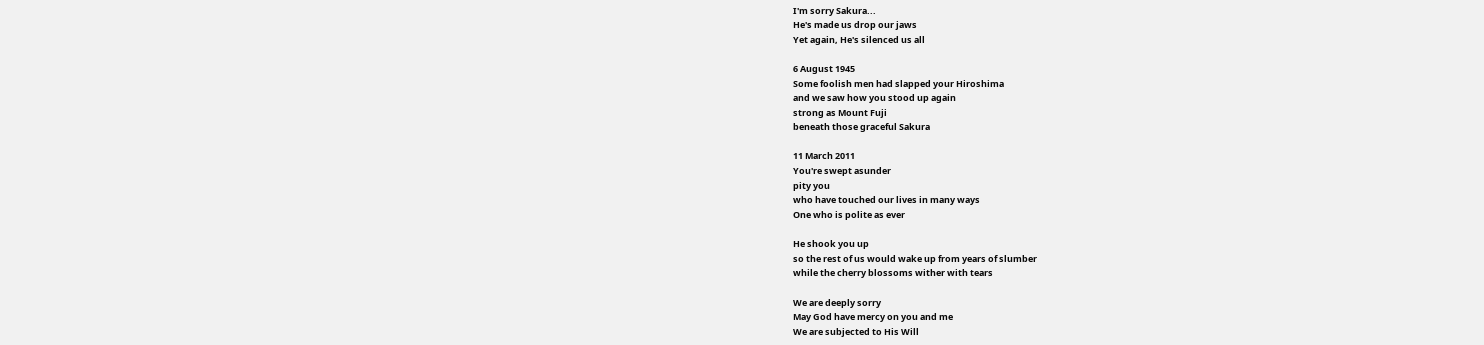I'm sorry Sakura...
He's made us drop our jaws
Yet again, He's silenced us all

6 August 1945
Some foolish men had slapped your Hiroshima
and we saw how you stood up again
strong as Mount Fuji
beneath those graceful Sakura

11 March 2011
You're swept asunder
pity you
who have touched our lives in many ways
One who is polite as ever

He shook you up
so the rest of us would wake up from years of slumber
while the cherry blossoms wither with tears

We are deeply sorry
May God have mercy on you and me
We are subjected to His Will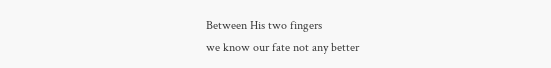Between His two fingers
we know our fate not any better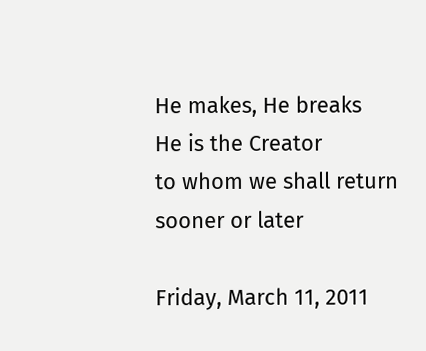He makes, He breaks
He is the Creator
to whom we shall return
sooner or later

Friday, March 11, 2011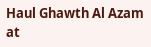Haul Ghawth Al Azam at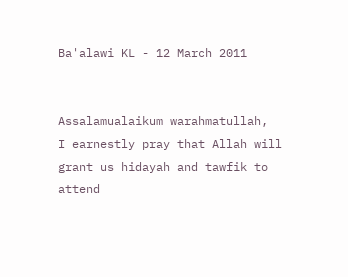Ba'alawi KL - 12 March 2011


Assalamualaikum warahmatullah,
I earnestly pray that Allah will grant us hidayah and tawfik to attend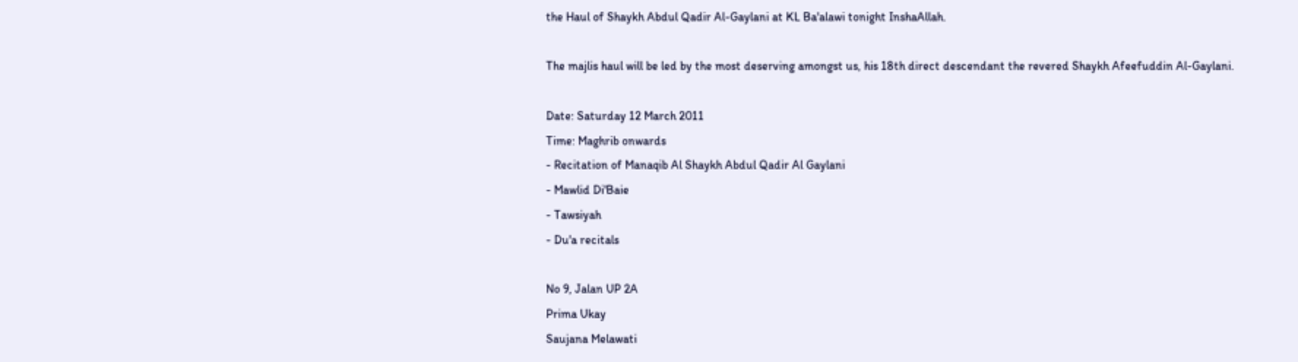the Haul of Shaykh Abdul Qadir Al-Gaylani at KL Ba'alawi tonight InshaAllah.

The majlis haul will be led by the most deserving amongst us, his 18th direct descendant the revered Shaykh Afeefuddin Al-Gaylani.

Date: Saturday 12 March 2011
Time: Maghrib onwards
- Recitation of Manaqib Al Shaykh Abdul Qadir Al Gaylani
- Mawlid Di'Baie
- Tawsiyah
- Du'a recitals

No 9, Jalan UP 2A
Prima Ukay
Saujana Melawati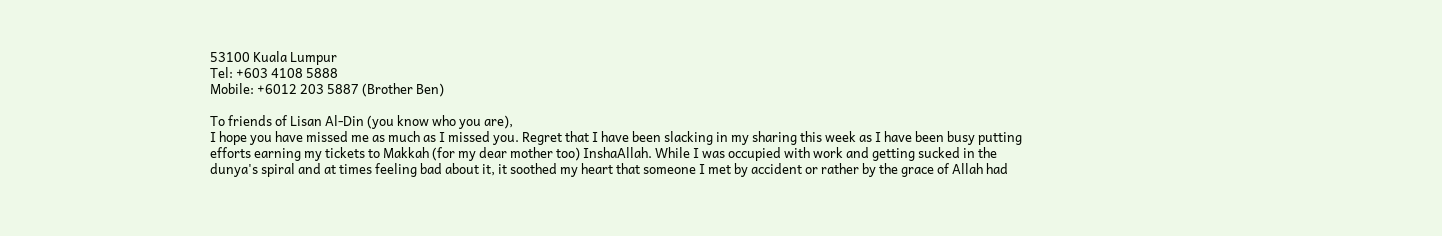53100 Kuala Lumpur
Tel: +603 4108 5888
Mobile: +6012 203 5887 (Brother Ben)

To friends of Lisan Al-Din (you know who you are),
I hope you have missed me as much as I missed you. Regret that I have been slacking in my sharing this week as I have been busy putting efforts earning my tickets to Makkah (for my dear mother too) InshaAllah. While I was occupied with work and getting sucked in the dunya's spiral and at times feeling bad about it, it soothed my heart that someone I met by accident or rather by the grace of Allah had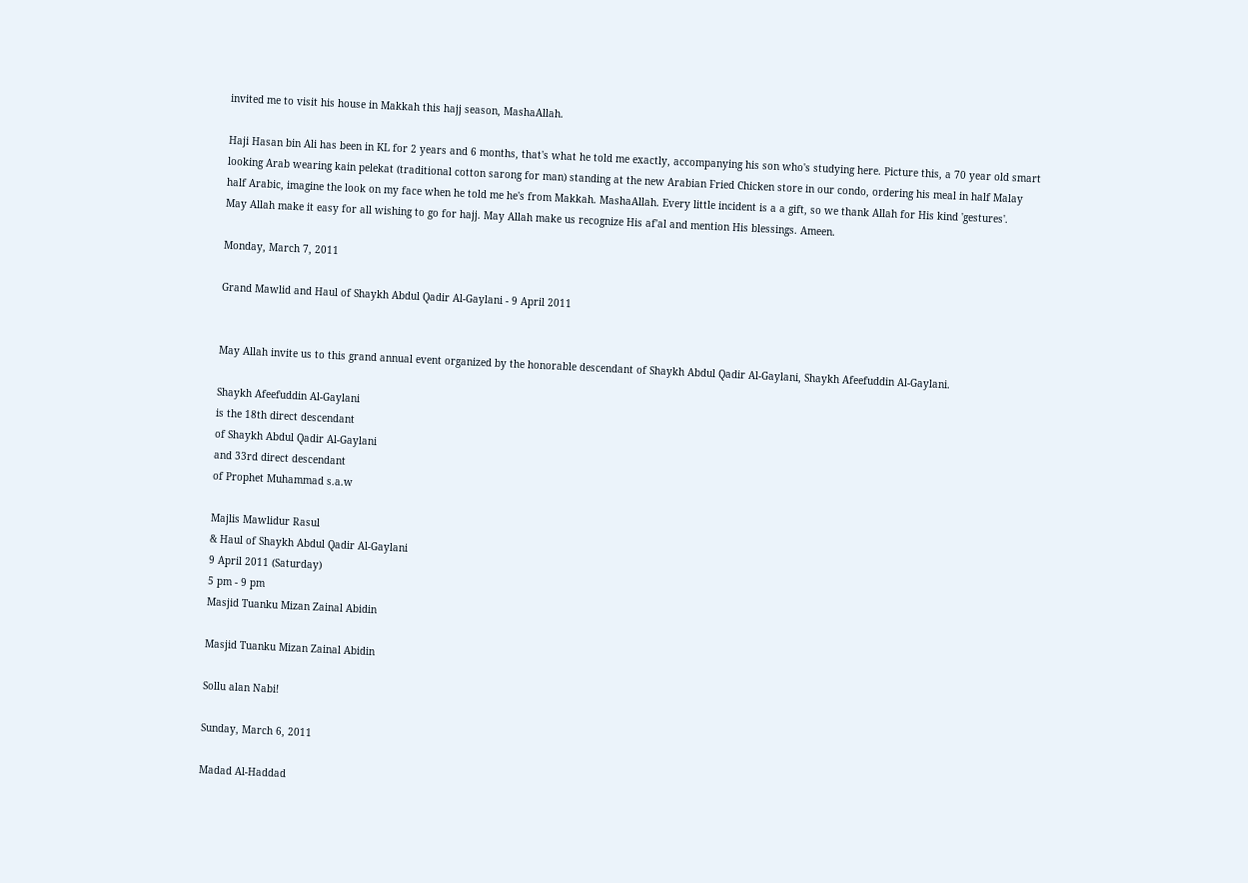invited me to visit his house in Makkah this hajj season, MashaAllah.

Haji Hasan bin Ali has been in KL for 2 years and 6 months, that's what he told me exactly, accompanying his son who's studying here. Picture this, a 70 year old smart looking Arab wearing kain pelekat (traditional cotton sarong for man) standing at the new Arabian Fried Chicken store in our condo, ordering his meal in half Malay half Arabic, imagine the look on my face when he told me he's from Makkah. MashaAllah. Every little incident is a a gift, so we thank Allah for His kind 'gestures'.
May Allah make it easy for all wishing to go for hajj. May Allah make us recognize His af'al and mention His blessings. Ameen.

Monday, March 7, 2011

Grand Mawlid and Haul of Shaykh Abdul Qadir Al-Gaylani - 9 April 2011


May Allah invite us to this grand annual event organized by the honorable descendant of Shaykh Abdul Qadir Al-Gaylani, Shaykh Afeefuddin Al-Gaylani.

Shaykh Afeefuddin Al-Gaylani
is the 18th direct descendant
of Shaykh Abdul Qadir Al-Gaylani
and 33rd direct descendant
of Prophet Muhammad s.a.w

Majlis Mawlidur Rasul
& Haul of Shaykh Abdul Qadir Al-Gaylani
9 April 2011 (Saturday)
5 pm - 9 pm
Masjid Tuanku Mizan Zainal Abidin

Masjid Tuanku Mizan Zainal Abidin

Sollu alan Nabi!

Sunday, March 6, 2011

Madad Al-Haddad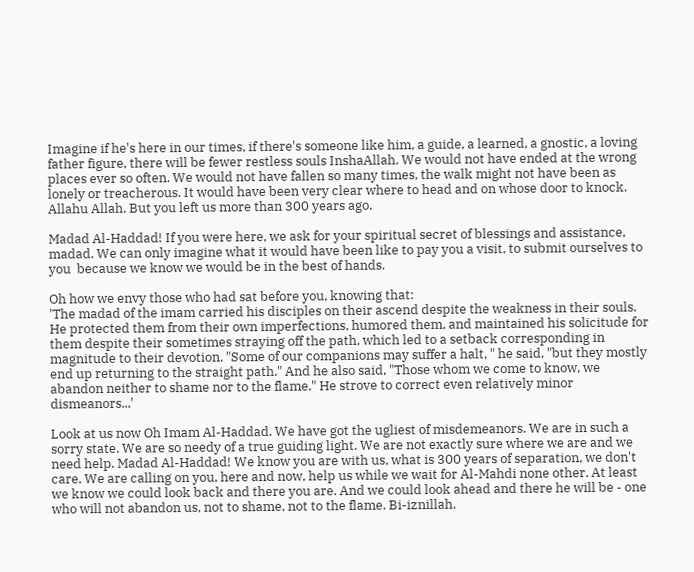Imagine if he's here in our times, if there's someone like him, a guide, a learned, a gnostic, a loving father figure, there will be fewer restless souls InshaAllah. We would not have ended at the wrong places ever so often. We would not have fallen so many times, the walk might not have been as lonely or treacherous. It would have been very clear where to head and on whose door to knock. Allahu Allah. But you left us more than 300 years ago.

Madad Al-Haddad! If you were here, we ask for your spiritual secret of blessings and assistance, madad. We can only imagine what it would have been like to pay you a visit, to submit ourselves to you  because we know we would be in the best of hands.

Oh how we envy those who had sat before you, knowing that:
'The madad of the imam carried his disciples on their ascend despite the weakness in their souls. He protected them from their own imperfections, humored them, and maintained his solicitude for them despite their sometimes straying off the path, which led to a setback corresponding in magnitude to their devotion. "Some of our companions may suffer a halt, " he said, "but they mostly end up returning to the straight path." And he also said, "Those whom we come to know, we abandon neither to shame nor to the flame." He strove to correct even relatively minor dismeanors...'

Look at us now Oh Imam Al-Haddad. We have got the ugliest of misdemeanors. We are in such a sorry state. We are so needy of a true guiding light. We are not exactly sure where we are and we need help. Madad Al-Haddad! We know you are with us, what is 300 years of separation, we don't care. We are calling on you, here and now, help us while we wait for Al-Mahdi none other. At least we know we could look back and there you are. And we could look ahead and there he will be - one who will not abandon us, not to shame, not to the flame. Bi-iznillah.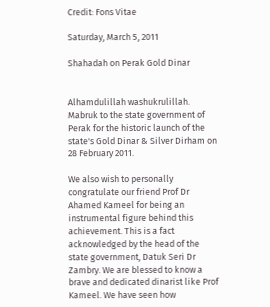Credit: Fons Vitae

Saturday, March 5, 2011

Shahadah on Perak Gold Dinar


Alhamdulillah washukrulillah. Mabruk to the state government of Perak for the historic launch of the state's Gold Dinar & Silver Dirham on 28 February 2011.

We also wish to personally congratulate our friend Prof Dr Ahamed Kameel for being an instrumental figure behind this achievement. This is a fact acknowledged by the head of the state government, Datuk Seri Dr Zambry. We are blessed to know a brave and dedicated dinarist like Prof Kameel. We have seen how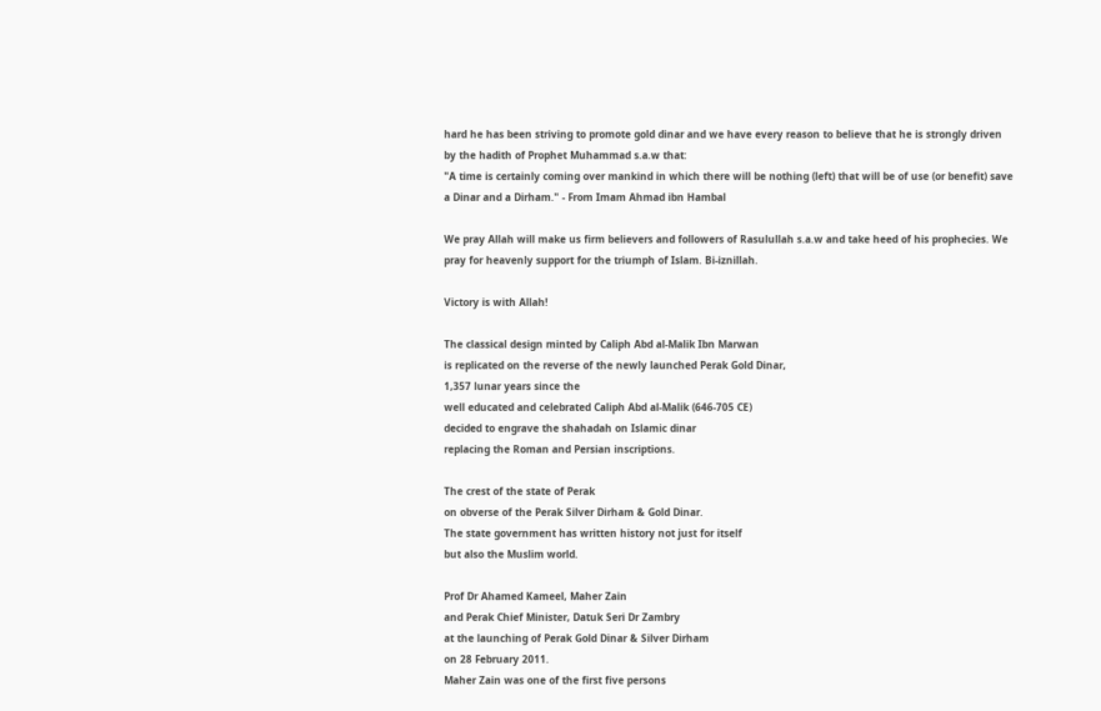hard he has been striving to promote gold dinar and we have every reason to believe that he is strongly driven by the hadith of Prophet Muhammad s.a.w that:
"A time is certainly coming over mankind in which there will be nothing (left) that will be of use (or benefit) save a Dinar and a Dirham." - From Imam Ahmad ibn Hambal

We pray Allah will make us firm believers and followers of Rasulullah s.a.w and take heed of his prophecies. We pray for heavenly support for the triumph of Islam. Bi-iznillah.

Victory is with Allah!

The classical design minted by Caliph Abd al-Malik Ibn Marwan
is replicated on the reverse of the newly launched Perak Gold Dinar,
1,357 lunar years since the
well educated and celebrated Caliph Abd al-Malik (646-705 CE)
decided to engrave the shahadah on Islamic dinar
replacing the Roman and Persian inscriptions.

The crest of the state of Perak
on obverse of the Perak Silver Dirham & Gold Dinar.
The state government has written history not just for itself
but also the Muslim world.

Prof Dr Ahamed Kameel, Maher Zain
and Perak Chief Minister, Datuk Seri Dr Zambry
at the launching of Perak Gold Dinar & Silver Dirham
on 28 February 2011.
Maher Zain was one of the first five persons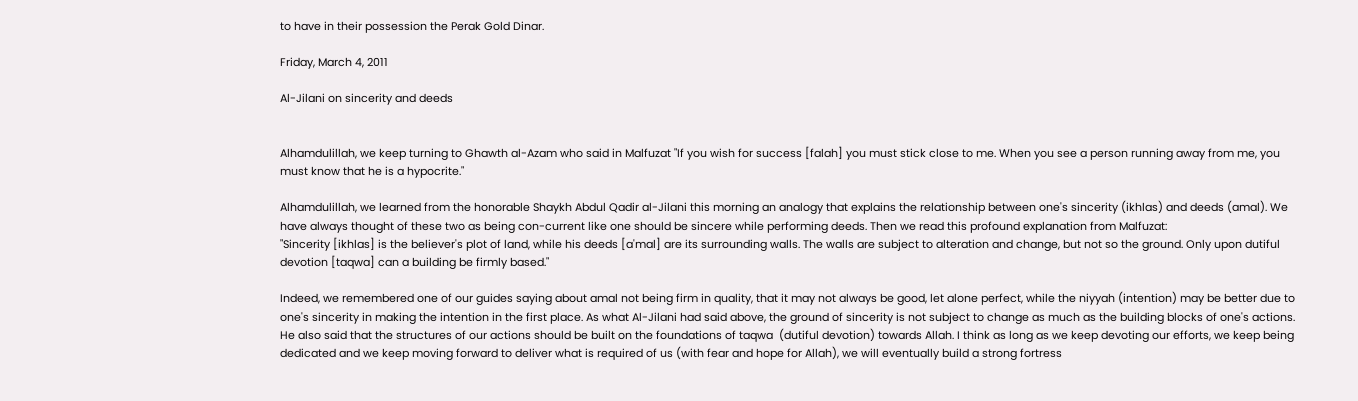to have in their possession the Perak Gold Dinar.

Friday, March 4, 2011

Al-Jilani on sincerity and deeds


Alhamdulillah, we keep turning to Ghawth al-Azam who said in Malfuzat "If you wish for success [falah] you must stick close to me. When you see a person running away from me, you must know that he is a hypocrite."

Alhamdulillah, we learned from the honorable Shaykh Abdul Qadir al-Jilani this morning an analogy that explains the relationship between one's sincerity (ikhlas) and deeds (amal). We have always thought of these two as being con-current like one should be sincere while performing deeds. Then we read this profound explanation from Malfuzat:
"Sincerity [ikhlas] is the believer's plot of land, while his deeds [a'mal] are its surrounding walls. The walls are subject to alteration and change, but not so the ground. Only upon dutiful devotion [taqwa] can a building be firmly based."

Indeed, we remembered one of our guides saying about amal not being firm in quality, that it may not always be good, let alone perfect, while the niyyah (intention) may be better due to one's sincerity in making the intention in the first place. As what Al-Jilani had said above, the ground of sincerity is not subject to change as much as the building blocks of one's actions. He also said that the structures of our actions should be built on the foundations of taqwa  (dutiful devotion) towards Allah. I think as long as we keep devoting our efforts, we keep being dedicated and we keep moving forward to deliver what is required of us (with fear and hope for Allah), we will eventually build a strong fortress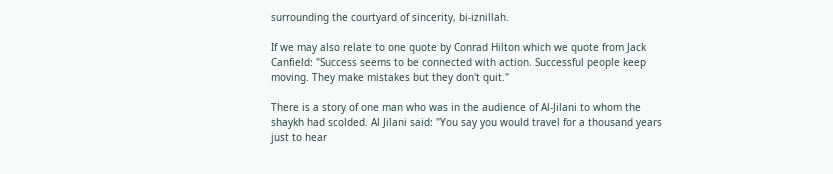surrounding the courtyard of sincerity, bi-iznillah.

If we may also relate to one quote by Conrad Hilton which we quote from Jack Canfield: "Success seems to be connected with action. Successful people keep moving. They make mistakes but they don't quit."

There is a story of one man who was in the audience of Al-Jilani to whom the shaykh had scolded. Al Jilani said: "You say you would travel for a thousand years just to hear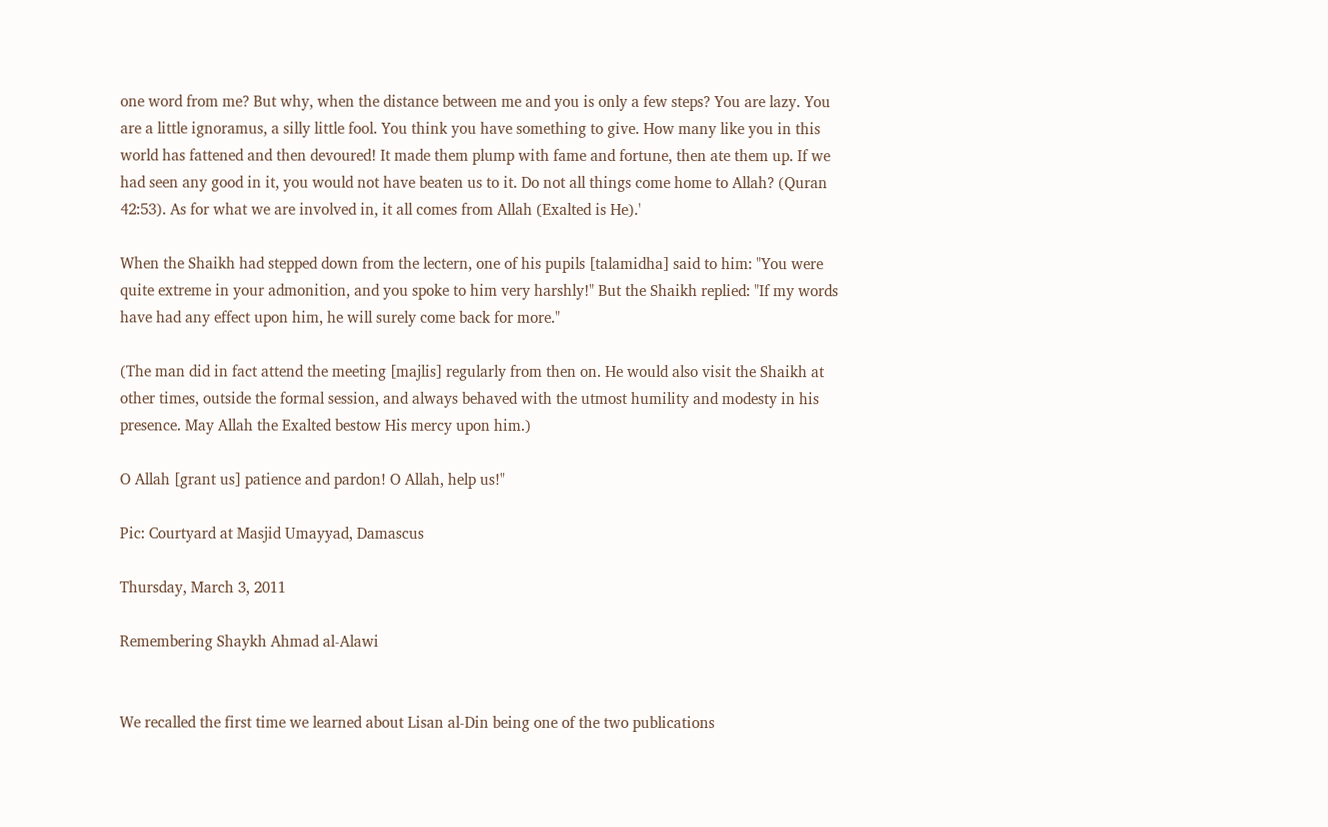one word from me? But why, when the distance between me and you is only a few steps? You are lazy. You are a little ignoramus, a silly little fool. You think you have something to give. How many like you in this world has fattened and then devoured! It made them plump with fame and fortune, then ate them up. If we had seen any good in it, you would not have beaten us to it. Do not all things come home to Allah? (Quran 42:53). As for what we are involved in, it all comes from Allah (Exalted is He).'

When the Shaikh had stepped down from the lectern, one of his pupils [talamidha] said to him: "You were quite extreme in your admonition, and you spoke to him very harshly!" But the Shaikh replied: "If my words have had any effect upon him, he will surely come back for more."

(The man did in fact attend the meeting [majlis] regularly from then on. He would also visit the Shaikh at other times, outside the formal session, and always behaved with the utmost humility and modesty in his presence. May Allah the Exalted bestow His mercy upon him.)

O Allah [grant us] patience and pardon! O Allah, help us!"

Pic: Courtyard at Masjid Umayyad, Damascus

Thursday, March 3, 2011

Remembering Shaykh Ahmad al-Alawi


We recalled the first time we learned about Lisan al-Din being one of the two publications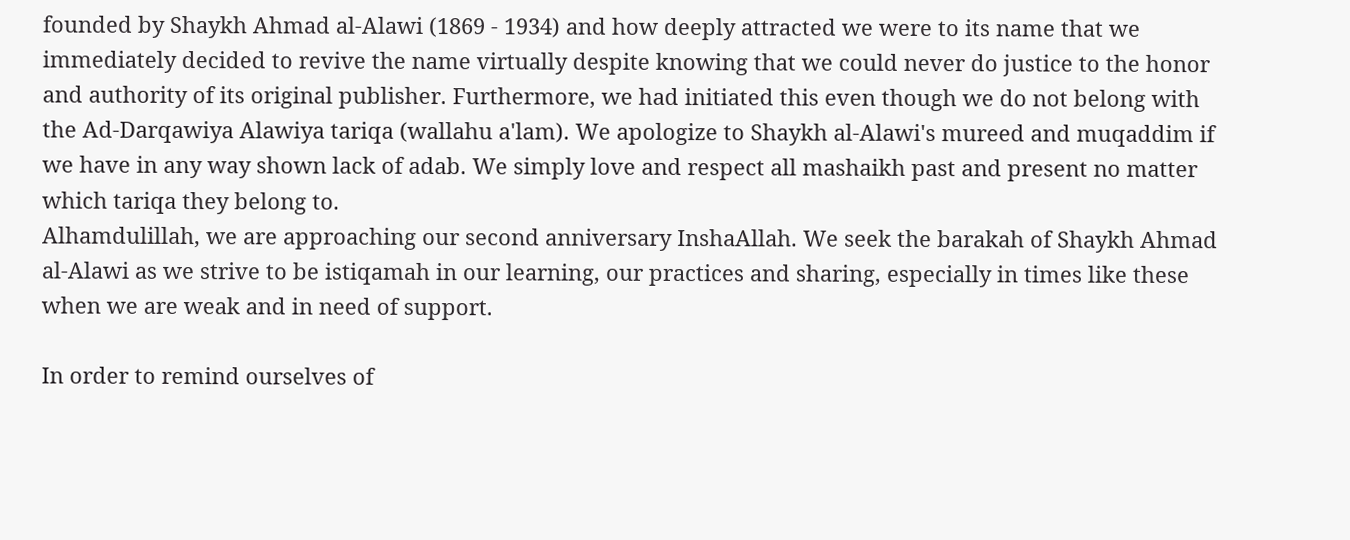founded by Shaykh Ahmad al-Alawi (1869 - 1934) and how deeply attracted we were to its name that we immediately decided to revive the name virtually despite knowing that we could never do justice to the honor and authority of its original publisher. Furthermore, we had initiated this even though we do not belong with the Ad-Darqawiya Alawiya tariqa (wallahu a'lam). We apologize to Shaykh al-Alawi's mureed and muqaddim if we have in any way shown lack of adab. We simply love and respect all mashaikh past and present no matter which tariqa they belong to.
Alhamdulillah, we are approaching our second anniversary InshaAllah. We seek the barakah of Shaykh Ahmad al-Alawi as we strive to be istiqamah in our learning, our practices and sharing, especially in times like these when we are weak and in need of support.

In order to remind ourselves of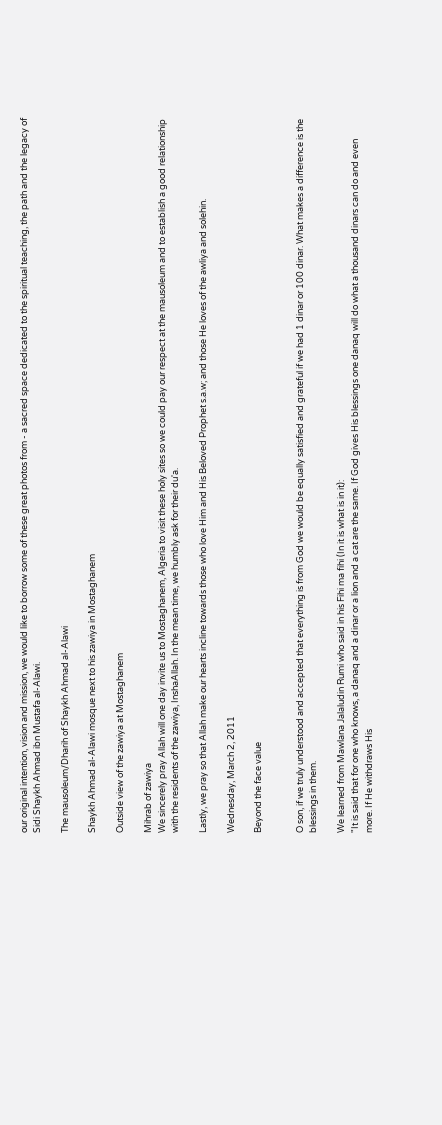our original intention, vision and mission, we would like to borrow some of these great photos from - a sacred space dedicated to the spiritual teaching, the path and the legacy of Sidi Shaykh Ahmad ibn Mustafa al-Alawi.

The mausoleum/Dharih of Shaykh Ahmad al-Alawi

Shaykh Ahmad al-Alawi mosque next to his zawiya in Mostaghanem

Outside view of the zawiya at Mostaghanem

Mihrab of zawiya
We sincerely pray Allah will one day invite us to Mostaghanem, Algeria to visit these holy sites so we could pay our respect at the mausoleum and to establish a good relationship with the residents of the zawiya, InshaAllah. In the mean time, we humbly ask for their du'a.

Lastly, we pray so that Allah make our hearts incline towards those who love Him and His Beloved Prophet s.a.w; and those He loves of the awliya and solehin.

Wednesday, March 2, 2011

Beyond the face value


O son, if we truly understood and accepted that everything is from God we would be equally satisfied and grateful if we had 1 dinar or 100 dinar. What makes a difference is the blessings in them.

We learned from Mawlana Jalaludin Rumi who said in his Fihi ma fihi (In it is what is in it):
"It is said that for one who knows, a danaq and a dinar or a lion and a cat are the same. If God gives His blessings one danaq will do what a thousand dinars can do and even more. If He withdraws His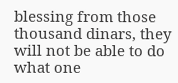blessing from those thousand dinars, they will not be able to do what one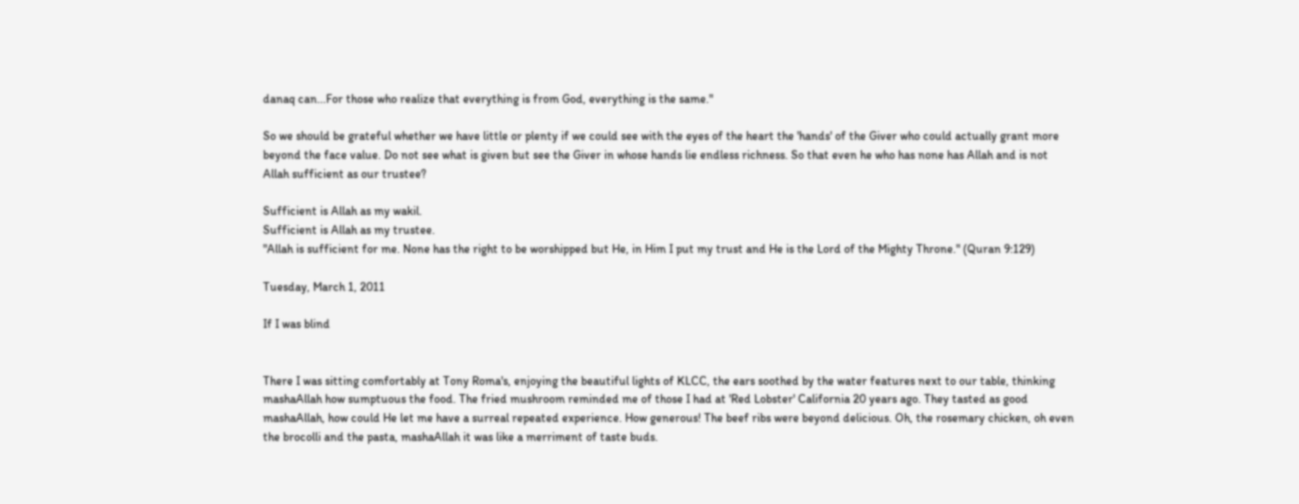danaq can...For those who realize that everything is from God, everything is the same."

So we should be grateful whether we have little or plenty if we could see with the eyes of the heart the 'hands' of the Giver who could actually grant more beyond the face value. Do not see what is given but see the Giver in whose hands lie endless richness. So that even he who has none has Allah and is not Allah sufficient as our trustee?

Sufficient is Allah as my wakil.
Sufficient is Allah as my trustee.
"Allah is sufficient for me. None has the right to be worshipped but He, in Him I put my trust and He is the Lord of the Mighty Throne." (Quran 9:129)

Tuesday, March 1, 2011

If I was blind


There I was sitting comfortably at Tony Roma's, enjoying the beautiful lights of KLCC, the ears soothed by the water features next to our table, thinking mashaAllah how sumptuous the food. The fried mushroom reminded me of those I had at 'Red Lobster' California 20 years ago. They tasted as good mashaAllah, how could He let me have a surreal repeated experience. How generous! The beef ribs were beyond delicious. Oh, the rosemary chicken, oh even the brocolli and the pasta, mashaAllah it was like a merriment of taste buds.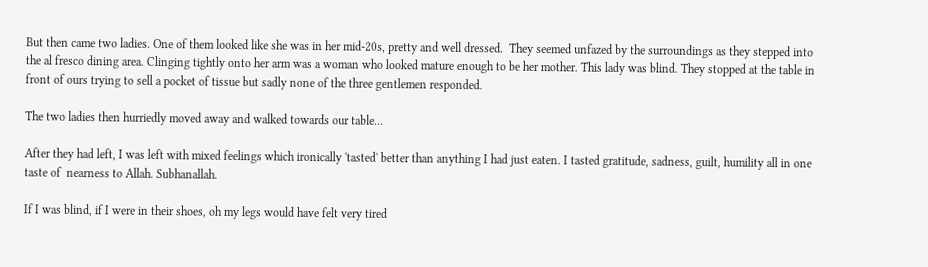But then came two ladies. One of them looked like she was in her mid-20s, pretty and well dressed.  They seemed unfazed by the surroundings as they stepped into the al fresco dining area. Clinging tightly onto her arm was a woman who looked mature enough to be her mother. This lady was blind. They stopped at the table in front of ours trying to sell a pocket of tissue but sadly none of the three gentlemen responded.

The two ladies then hurriedly moved away and walked towards our table...

After they had left, I was left with mixed feelings which ironically 'tasted' better than anything I had just eaten. I tasted gratitude, sadness, guilt, humility all in one taste of  nearness to Allah. Subhanallah.

If I was blind, if I were in their shoes, oh my legs would have felt very tired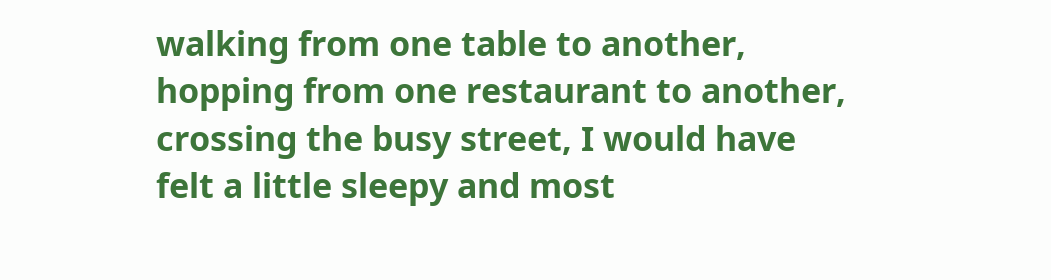walking from one table to another, hopping from one restaurant to another, crossing the busy street, I would have felt a little sleepy and most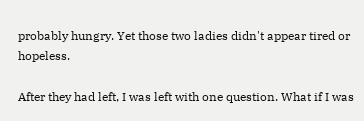probably hungry. Yet those two ladies didn't appear tired or hopeless.

After they had left, I was left with one question. What if I was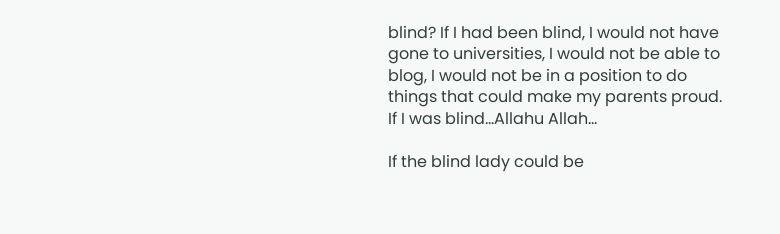blind? If I had been blind, I would not have gone to universities, I would not be able to blog, I would not be in a position to do things that could make my parents proud. If I was blind...Allahu Allah...

If the blind lady could be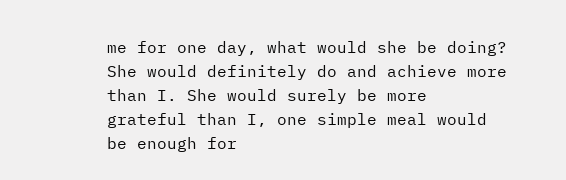me for one day, what would she be doing? She would definitely do and achieve more than I. She would surely be more grateful than I, one simple meal would be enough for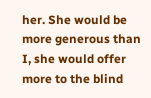her. She would be more generous than I, she would offer more to the blind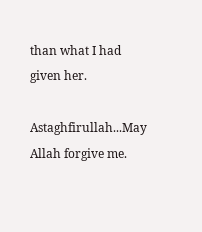than what I had given her.

Astaghfirullah...May Allah forgive me.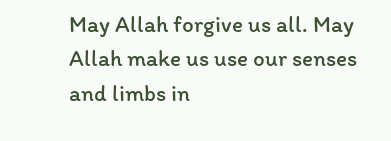May Allah forgive us all. May Allah make us use our senses and limbs in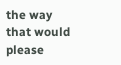the way that would please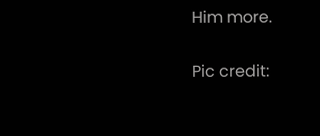Him more.

Pic credit: